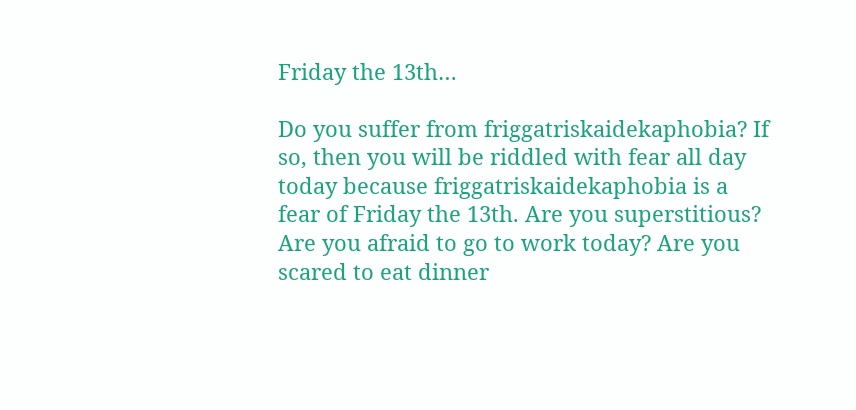Friday the 13th…

Do you suffer from friggatriskaidekaphobia? If so, then you will be riddled with fear all day today because friggatriskaidekaphobia is a fear of Friday the 13th. Are you superstitious? Are you afraid to go to work today? Are you scared to eat dinner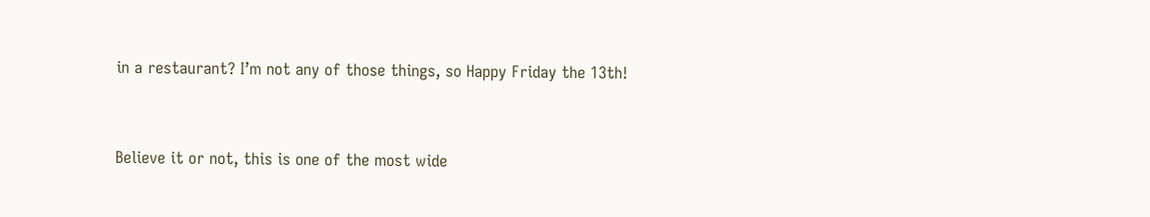in a restaurant? I’m not any of those things, so Happy Friday the 13th!


Believe it or not, this is one of the most wide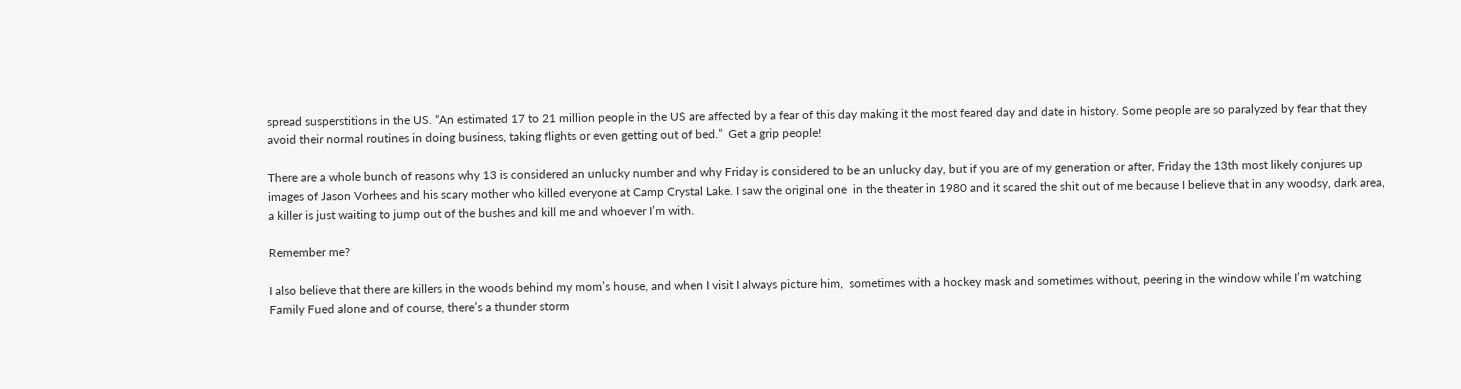spread susperstitions in the US. “An estimated 17 to 21 million people in the US are affected by a fear of this day making it the most feared day and date in history. Some people are so paralyzed by fear that they avoid their normal routines in doing business, taking flights or even getting out of bed.”  Get a grip people!

There are a whole bunch of reasons why 13 is considered an unlucky number and why Friday is considered to be an unlucky day, but if you are of my generation or after, Friday the 13th most likely conjures up images of Jason Vorhees and his scary mother who killed everyone at Camp Crystal Lake. I saw the original one  in the theater in 1980 and it scared the shit out of me because I believe that in any woodsy, dark area, a killer is just waiting to jump out of the bushes and kill me and whoever I’m with.

Remember me?

I also believe that there are killers in the woods behind my mom’s house, and when I visit I always picture him,  sometimes with a hockey mask and sometimes without, peering in the window while I’m watching Family Fued alone and of course, there’s a thunder storm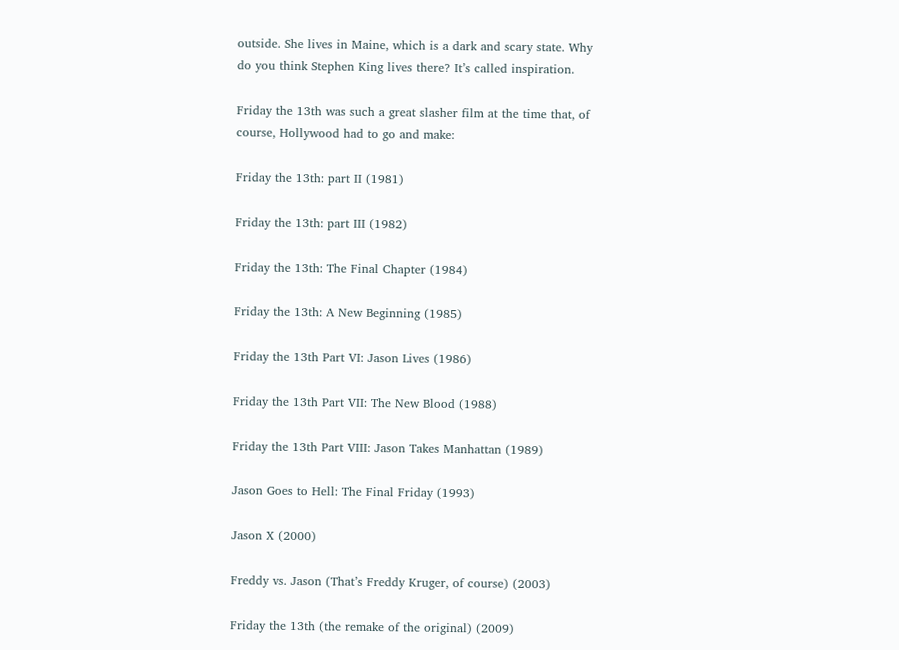outside. She lives in Maine, which is a dark and scary state. Why do you think Stephen King lives there? It’s called inspiration.

Friday the 13th was such a great slasher film at the time that, of course, Hollywood had to go and make:

Friday the 13th: part II (1981)

Friday the 13th: part III (1982)

Friday the 13th: The Final Chapter (1984)

Friday the 13th: A New Beginning (1985)

Friday the 13th Part VI: Jason Lives (1986)

Friday the 13th Part VII: The New Blood (1988)

Friday the 13th Part VIII: Jason Takes Manhattan (1989)

Jason Goes to Hell: The Final Friday (1993)

Jason X (2000)

Freddy vs. Jason (That’s Freddy Kruger, of course) (2003)

Friday the 13th (the remake of the original) (2009)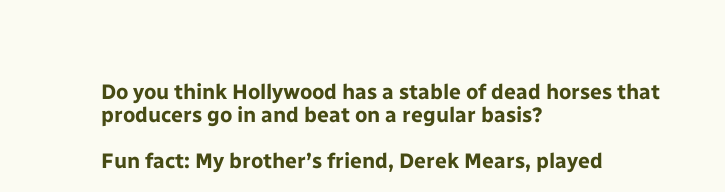Do you think Hollywood has a stable of dead horses that producers go in and beat on a regular basis?

Fun fact: My brother’s friend, Derek Mears, played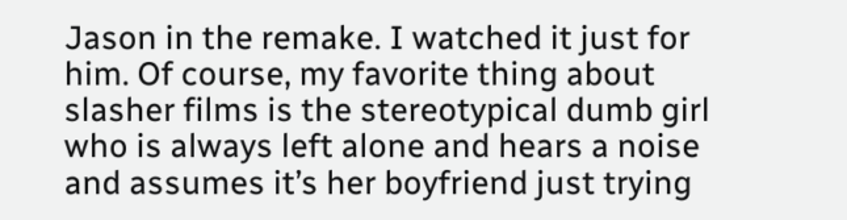Jason in the remake. I watched it just for him. Of course, my favorite thing about slasher films is the stereotypical dumb girl who is always left alone and hears a noise and assumes it’s her boyfriend just trying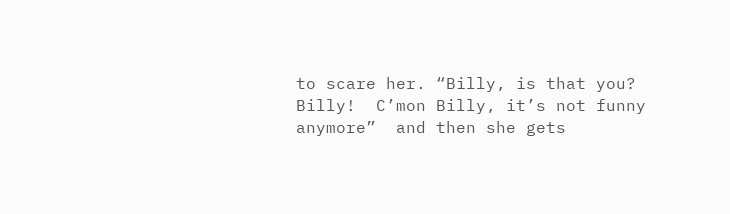to scare her. “Billy, is that you? Billy!  C’mon Billy, it’s not funny anymore”  and then she gets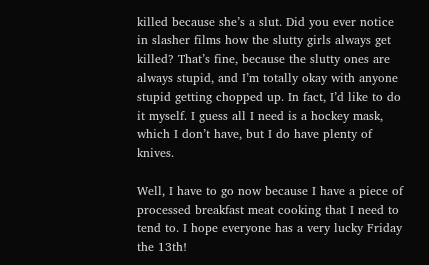killed because she’s a slut. Did you ever notice in slasher films how the slutty girls always get killed? That’s fine, because the slutty ones are always stupid, and I’m totally okay with anyone stupid getting chopped up. In fact, I’d like to do it myself. I guess all I need is a hockey mask, which I don’t have, but I do have plenty of knives.

Well, I have to go now because I have a piece of processed breakfast meat cooking that I need to tend to. I hope everyone has a very lucky Friday the 13th!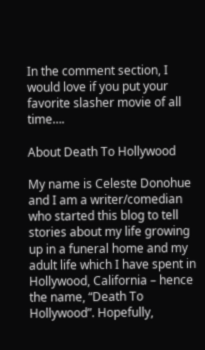In the comment section, I would love if you put your favorite slasher movie of all time….

About Death To Hollywood

My name is Celeste Donohue and I am a writer/comedian who started this blog to tell stories about my life growing up in a funeral home and my adult life which I have spent in Hollywood, California – hence the name, “Death To Hollywood”. Hopefully,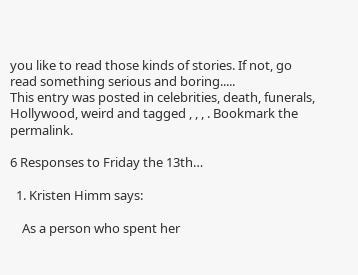you like to read those kinds of stories. If not, go read something serious and boring.....
This entry was posted in celebrities, death, funerals, Hollywood, weird and tagged , , , . Bookmark the permalink.

6 Responses to Friday the 13th…

  1. Kristen Himm says:

    As a person who spent her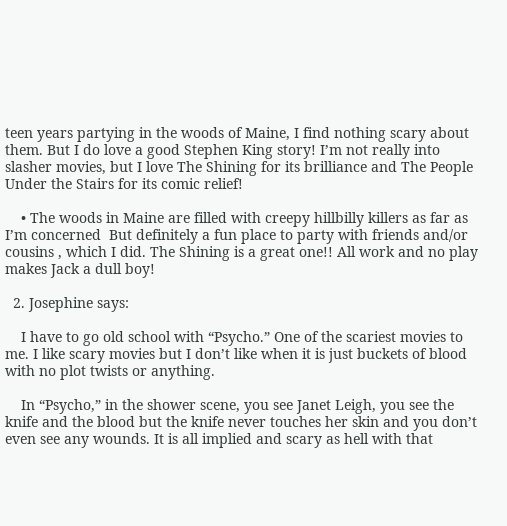teen years partying in the woods of Maine, I find nothing scary about them. But I do love a good Stephen King story! I’m not really into slasher movies, but I love The Shining for its brilliance and The People Under the Stairs for its comic relief!

    • The woods in Maine are filled with creepy hillbilly killers as far as I’m concerned  But definitely a fun place to party with friends and/or cousins , which I did. The Shining is a great one!! All work and no play makes Jack a dull boy!

  2. Josephine says:

    I have to go old school with “Psycho.” One of the scariest movies to me. I like scary movies but I don’t like when it is just buckets of blood with no plot twists or anything.

    In “Psycho,” in the shower scene, you see Janet Leigh, you see the knife and the blood but the knife never touches her skin and you don’t even see any wounds. It is all implied and scary as hell with that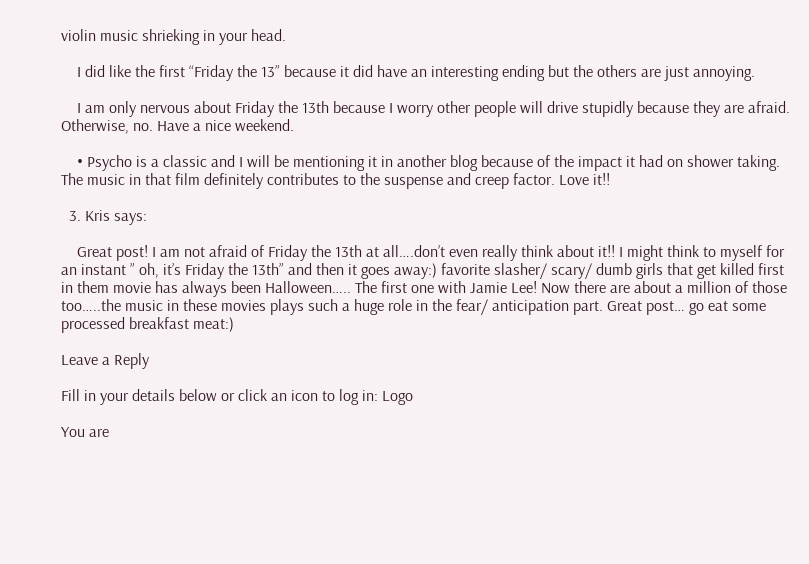violin music shrieking in your head.

    I did like the first “Friday the 13” because it did have an interesting ending but the others are just annoying.

    I am only nervous about Friday the 13th because I worry other people will drive stupidly because they are afraid. Otherwise, no. Have a nice weekend.

    • Psycho is a classic and I will be mentioning it in another blog because of the impact it had on shower taking. The music in that film definitely contributes to the suspense and creep factor. Love it!!

  3. Kris says:

    Great post! I am not afraid of Friday the 13th at all….don’t even really think about it!! I might think to myself for an instant ” oh, it’s Friday the 13th” and then it goes away:) favorite slasher/ scary/ dumb girls that get killed first in them movie has always been Halloween….. The first one with Jamie Lee! Now there are about a million of those too…..the music in these movies plays such a huge role in the fear/ anticipation part. Great post… go eat some processed breakfast meat:)

Leave a Reply

Fill in your details below or click an icon to log in: Logo

You are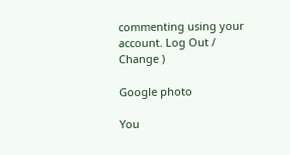commenting using your account. Log Out /  Change )

Google photo

You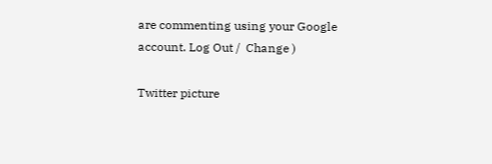are commenting using your Google account. Log Out /  Change )

Twitter picture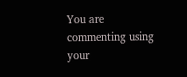You are commenting using your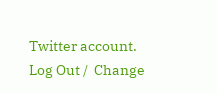Twitter account. Log Out /  Change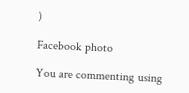)

Facebook photo

You are commenting using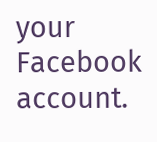your Facebook account.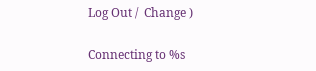Log Out /  Change )

Connecting to %s